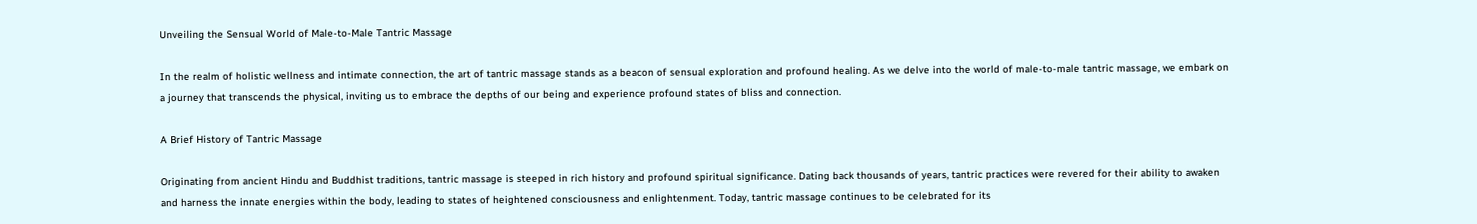Unveiling the Sensual World of Male-to-Male Tantric Massage

In the realm of holistic wellness and intimate connection, the art of tantric massage stands as a beacon of sensual exploration and profound healing. As we delve into the world of male-to-male tantric massage, we embark on a journey that transcends the physical, inviting us to embrace the depths of our being and experience profound states of bliss and connection.

A Brief History of Tantric Massage

Originating from ancient Hindu and Buddhist traditions, tantric massage is steeped in rich history and profound spiritual significance. Dating back thousands of years, tantric practices were revered for their ability to awaken and harness the innate energies within the body, leading to states of heightened consciousness and enlightenment. Today, tantric massage continues to be celebrated for its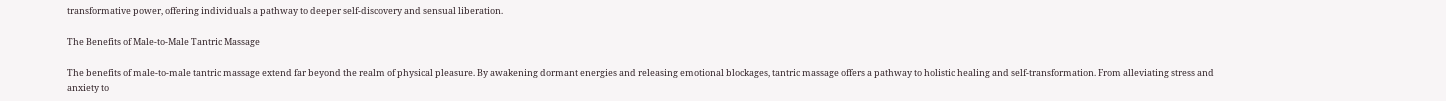transformative power, offering individuals a pathway to deeper self-discovery and sensual liberation.

The Benefits of Male-to-Male Tantric Massage

The benefits of male-to-male tantric massage extend far beyond the realm of physical pleasure. By awakening dormant energies and releasing emotional blockages, tantric massage offers a pathway to holistic healing and self-transformation. From alleviating stress and anxiety to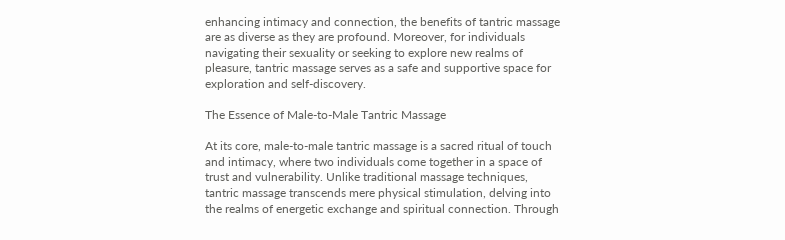enhancing intimacy and connection, the benefits of tantric massage are as diverse as they are profound. Moreover, for individuals navigating their sexuality or seeking to explore new realms of pleasure, tantric massage serves as a safe and supportive space for exploration and self-discovery.

The Essence of Male-to-Male Tantric Massage

At its core, male-to-male tantric massage is a sacred ritual of touch and intimacy, where two individuals come together in a space of trust and vulnerability. Unlike traditional massage techniques, tantric massage transcends mere physical stimulation, delving into the realms of energetic exchange and spiritual connection. Through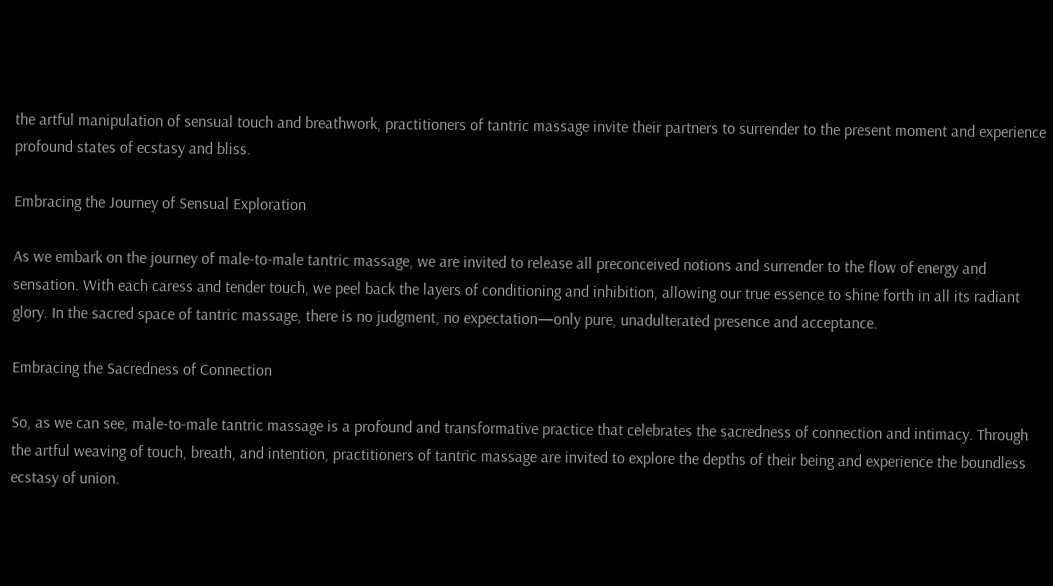the artful manipulation of sensual touch and breathwork, practitioners of tantric massage invite their partners to surrender to the present moment and experience profound states of ecstasy and bliss.

Embracing the Journey of Sensual Exploration

As we embark on the journey of male-to-male tantric massage, we are invited to release all preconceived notions and surrender to the flow of energy and sensation. With each caress and tender touch, we peel back the layers of conditioning and inhibition, allowing our true essence to shine forth in all its radiant glory. In the sacred space of tantric massage, there is no judgment, no expectation—only pure, unadulterated presence and acceptance.

Embracing the Sacredness of Connection

So, as we can see, male-to-male tantric massage is a profound and transformative practice that celebrates the sacredness of connection and intimacy. Through the artful weaving of touch, breath, and intention, practitioners of tantric massage are invited to explore the depths of their being and experience the boundless ecstasy of union.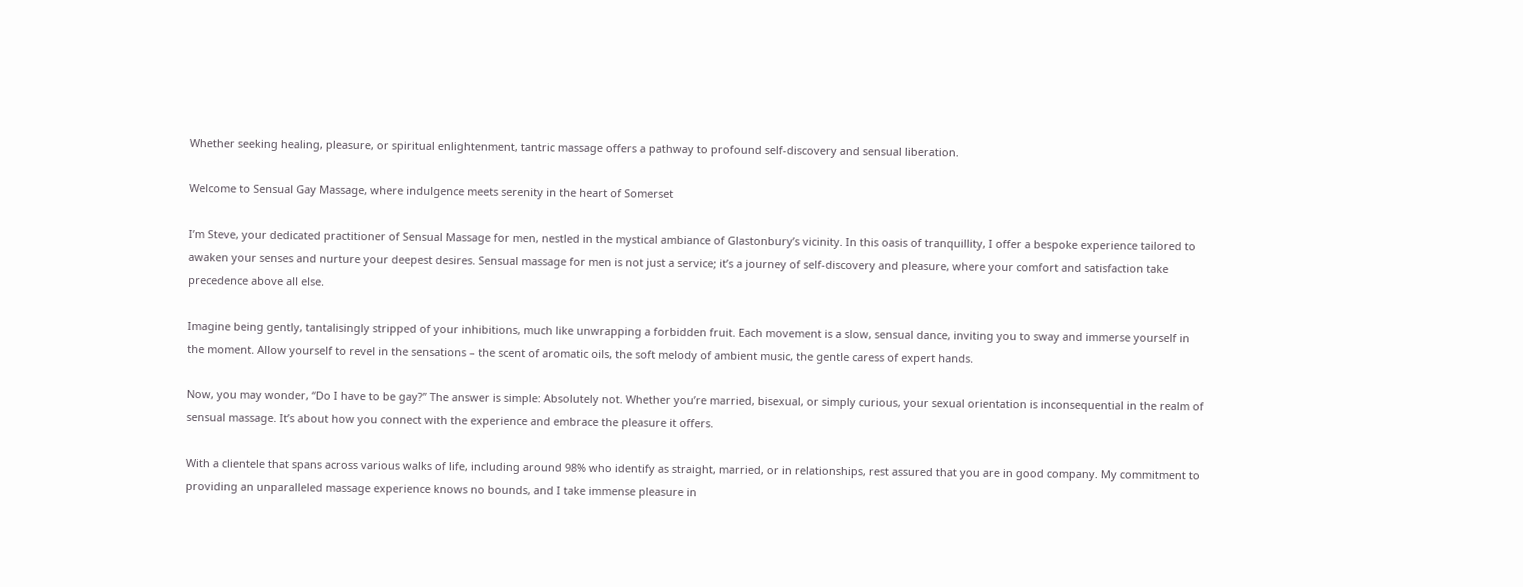Whether seeking healing, pleasure, or spiritual enlightenment, tantric massage offers a pathway to profound self-discovery and sensual liberation.

Welcome to Sensual Gay Massage, where indulgence meets serenity in the heart of Somerset

I’m Steve, your dedicated practitioner of Sensual Massage for men, nestled in the mystical ambiance of Glastonbury’s vicinity. In this oasis of tranquillity, I offer a bespoke experience tailored to awaken your senses and nurture your deepest desires. Sensual massage for men is not just a service; it’s a journey of self-discovery and pleasure, where your comfort and satisfaction take precedence above all else.

Imagine being gently, tantalisingly stripped of your inhibitions, much like unwrapping a forbidden fruit. Each movement is a slow, sensual dance, inviting you to sway and immerse yourself in the moment. Allow yourself to revel in the sensations – the scent of aromatic oils, the soft melody of ambient music, the gentle caress of expert hands.

Now, you may wonder, “Do I have to be gay?” The answer is simple: Absolutely not. Whether you’re married, bisexual, or simply curious, your sexual orientation is inconsequential in the realm of sensual massage. It’s about how you connect with the experience and embrace the pleasure it offers.

With a clientele that spans across various walks of life, including around 98% who identify as straight, married, or in relationships, rest assured that you are in good company. My commitment to providing an unparalleled massage experience knows no bounds, and I take immense pleasure in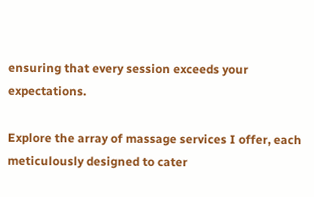ensuring that every session exceeds your expectations.

Explore the array of massage services I offer, each meticulously designed to cater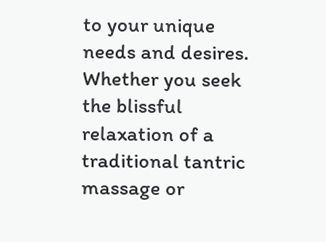to your unique needs and desires. Whether you seek the blissful relaxation of a traditional tantric massage or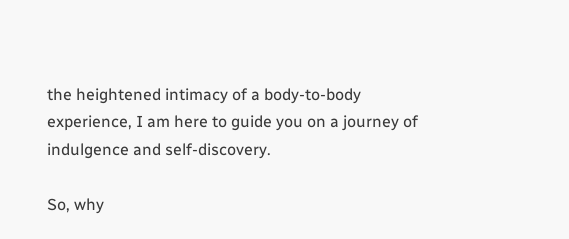the heightened intimacy of a body-to-body experience, I am here to guide you on a journey of indulgence and self-discovery.

So, why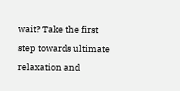wait? Take the first step towards ultimate relaxation and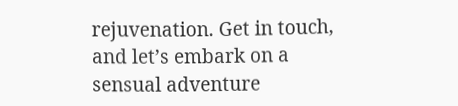rejuvenation. Get in touch, and let’s embark on a sensual adventure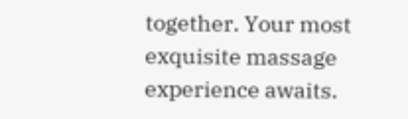together. Your most exquisite massage experience awaits.